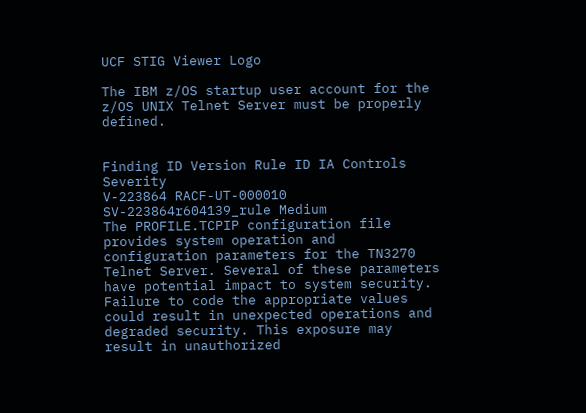UCF STIG Viewer Logo

The IBM z/OS startup user account for the z/OS UNIX Telnet Server must be properly defined.


Finding ID Version Rule ID IA Controls Severity
V-223864 RACF-UT-000010 SV-223864r604139_rule Medium
The PROFILE.TCPIP configuration file provides system operation and configuration parameters for the TN3270 Telnet Server. Several of these parameters have potential impact to system security. Failure to code the appropriate values could result in unexpected operations and degraded security. This exposure may result in unauthorized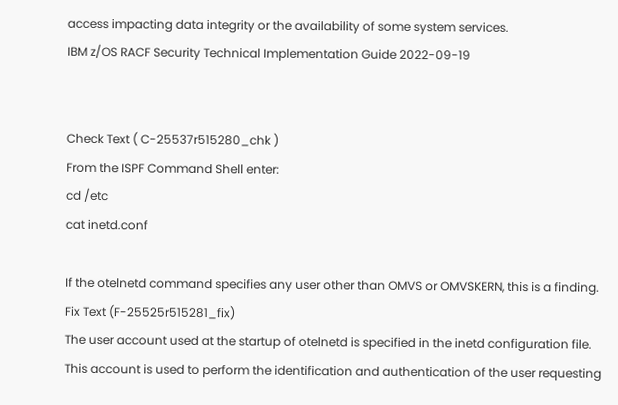access impacting data integrity or the availability of some system services.
IBM z/OS RACF Security Technical Implementation Guide 2022-09-19


Check Text ( C-25537r515280_chk )
From the ISPF Command Shell enter:
cd /etc
cat inetd.conf

If the otelnetd command specifies any user other than OMVS or OMVSKERN, this is a finding.
Fix Text (F-25525r515281_fix)
The user account used at the startup of otelnetd is specified in the inetd configuration file. This account is used to perform the identification and authentication of the user requesting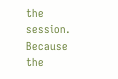the session. Because the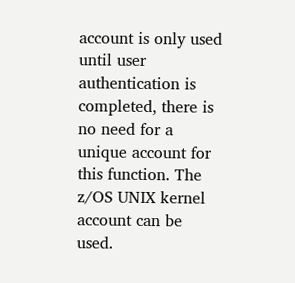account is only used until user authentication is completed, there is no need for a unique account for this function. The z/OS UNIX kernel account can be used.